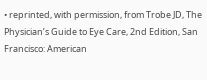• reprinted, with permission, from Trobe JD, The Physician’s Guide to Eye Care, 2nd Edition, San Francisco: American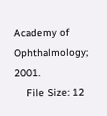Academy of Ophthalmology; 2001.
    File Size: 12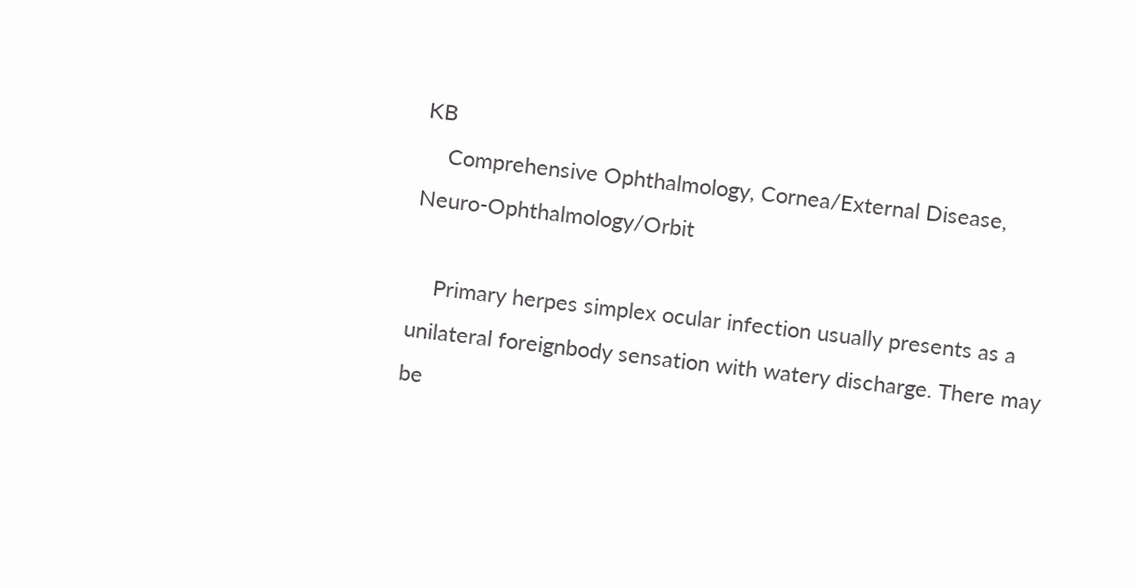KB
    Comprehensive Ophthalmology, Cornea/External Disease, Neuro-Ophthalmology/Orbit

    Primary herpes simplex ocular infection usually presents as a unilateral foreignbody sensation with watery discharge. There may be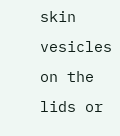skin vesicles on the lids or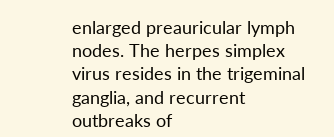enlarged preauricular lymph nodes. The herpes simplex virus resides in the trigeminal ganglia, and recurrent outbreaks of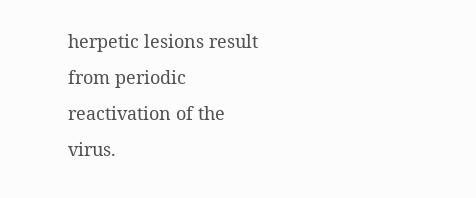herpetic lesions result from periodic reactivation of the virus.